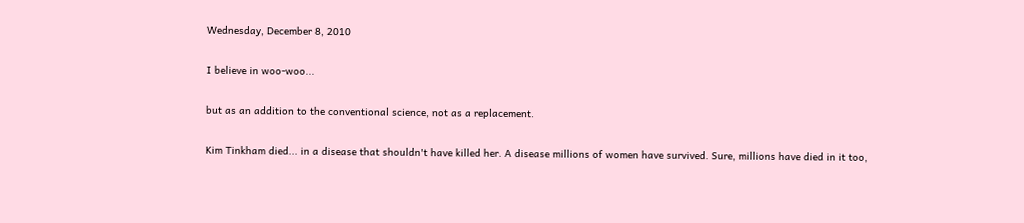Wednesday, December 8, 2010

I believe in woo-woo...

but as an addition to the conventional science, not as a replacement.

Kim Tinkham died... in a disease that shouldn't have killed her. A disease millions of women have survived. Sure, millions have died in it too,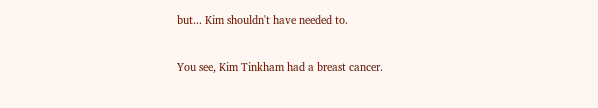but... Kim shouldn't have needed to.

You see, Kim Tinkham had a breast cancer.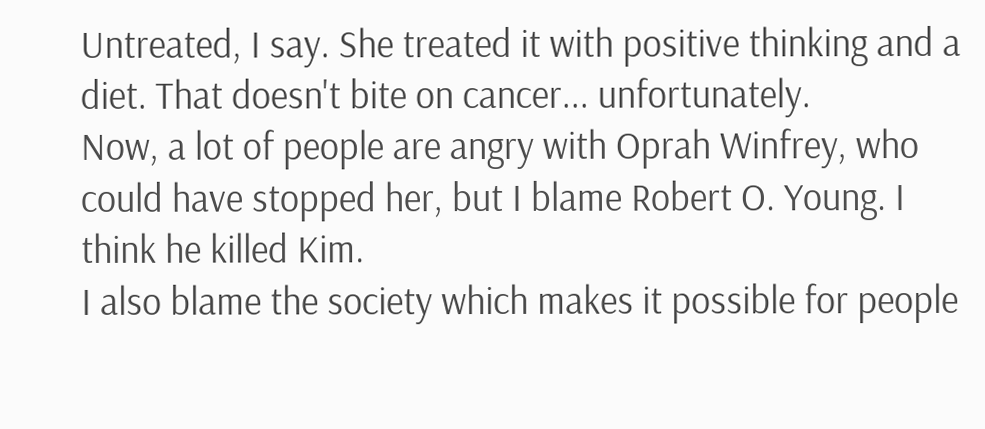Untreated, I say. She treated it with positive thinking and a diet. That doesn't bite on cancer... unfortunately.
Now, a lot of people are angry with Oprah Winfrey, who could have stopped her, but I blame Robert O. Young. I think he killed Kim.
I also blame the society which makes it possible for people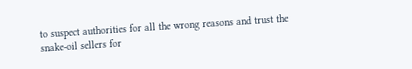to suspect authorities for all the wrong reasons and trust the snake-oil sellers for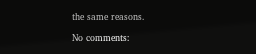the same reasons.

No comments: